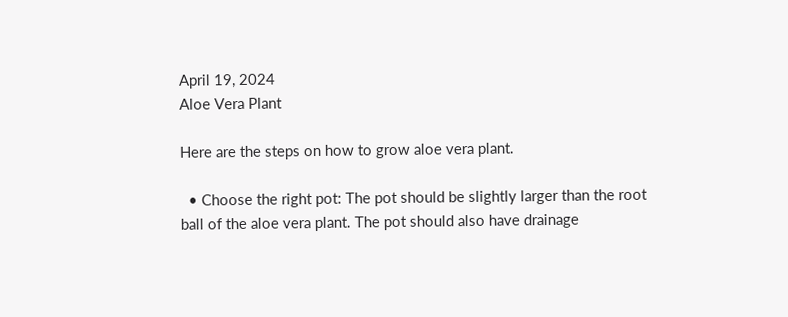April 19, 2024
Aloe Vera Plant

Here are the steps on how to grow aloe vera plant.

  • Choose the right pot: The pot should be slightly larger than the root ball of the aloe vera plant. The pot should also have drainage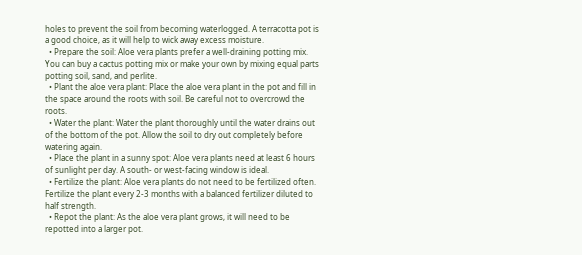holes to prevent the soil from becoming waterlogged. A terracotta pot is a good choice, as it will help to wick away excess moisture.
  • Prepare the soil: Aloe vera plants prefer a well-draining potting mix. You can buy a cactus potting mix or make your own by mixing equal parts potting soil, sand, and perlite.
  • Plant the aloe vera plant: Place the aloe vera plant in the pot and fill in the space around the roots with soil. Be careful not to overcrowd the roots.
  • Water the plant: Water the plant thoroughly until the water drains out of the bottom of the pot. Allow the soil to dry out completely before watering again.
  • Place the plant in a sunny spot: Aloe vera plants need at least 6 hours of sunlight per day. A south- or west-facing window is ideal.
  • Fertilize the plant: Aloe vera plants do not need to be fertilized often. Fertilize the plant every 2-3 months with a balanced fertilizer diluted to half strength.
  • Repot the plant: As the aloe vera plant grows, it will need to be repotted into a larger pot.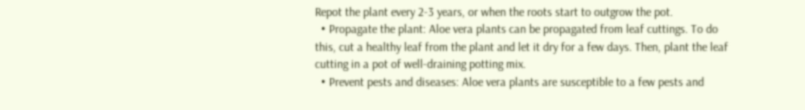Repot the plant every 2-3 years, or when the roots start to outgrow the pot.
  • Propagate the plant: Aloe vera plants can be propagated from leaf cuttings. To do this, cut a healthy leaf from the plant and let it dry for a few days. Then, plant the leaf cutting in a pot of well-draining potting mix.
  • Prevent pests and diseases: Aloe vera plants are susceptible to a few pests and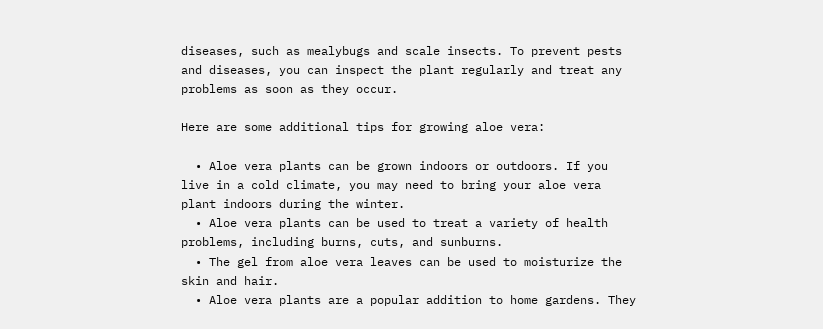diseases, such as mealybugs and scale insects. To prevent pests and diseases, you can inspect the plant regularly and treat any problems as soon as they occur.

Here are some additional tips for growing aloe vera:

  • Aloe vera plants can be grown indoors or outdoors. If you live in a cold climate, you may need to bring your aloe vera plant indoors during the winter.
  • Aloe vera plants can be used to treat a variety of health problems, including burns, cuts, and sunburns.
  • The gel from aloe vera leaves can be used to moisturize the skin and hair.
  • Aloe vera plants are a popular addition to home gardens. They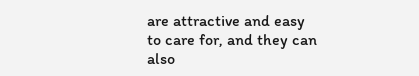are attractive and easy to care for, and they can also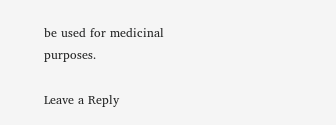be used for medicinal purposes.

Leave a Reply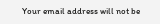Your email address will not be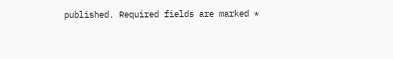published. Required fields are marked *